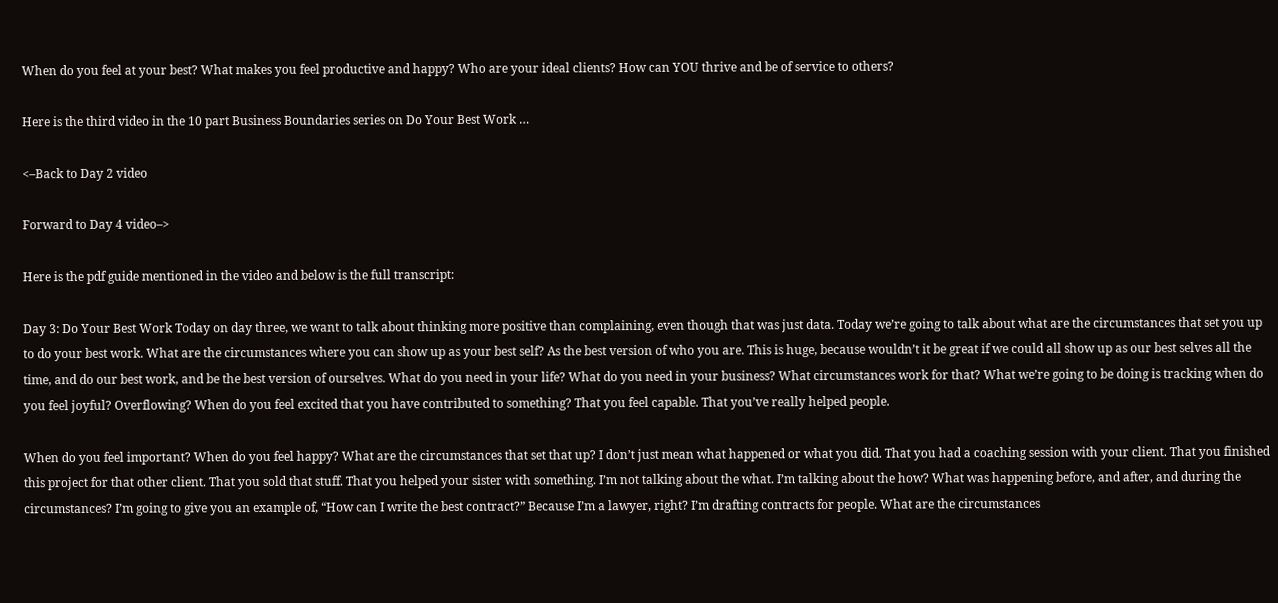When do you feel at your best? What makes you feel productive and happy? Who are your ideal clients? How can YOU thrive and be of service to others?

Here is the third video in the 10 part Business Boundaries series on Do Your Best Work …

<–Back to Day 2 video

Forward to Day 4 video–>

Here is the pdf guide mentioned in the video and below is the full transcript:

Day 3: Do Your Best Work Today on day three, we want to talk about thinking more positive than complaining, even though that was just data. Today we’re going to talk about what are the circumstances that set you up to do your best work. What are the circumstances where you can show up as your best self? As the best version of who you are. This is huge, because wouldn’t it be great if we could all show up as our best selves all the time, and do our best work, and be the best version of ourselves. What do you need in your life? What do you need in your business? What circumstances work for that? What we’re going to be doing is tracking when do you feel joyful? Overflowing? When do you feel excited that you have contributed to something? That you feel capable. That you’ve really helped people.

When do you feel important? When do you feel happy? What are the circumstances that set that up? I don’t just mean what happened or what you did. That you had a coaching session with your client. That you finished this project for that other client. That you sold that stuff. That you helped your sister with something. I’m not talking about the what. I’m talking about the how? What was happening before, and after, and during the circumstances? I’m going to give you an example of, “How can I write the best contract?” Because I’m a lawyer, right? I’m drafting contracts for people. What are the circumstances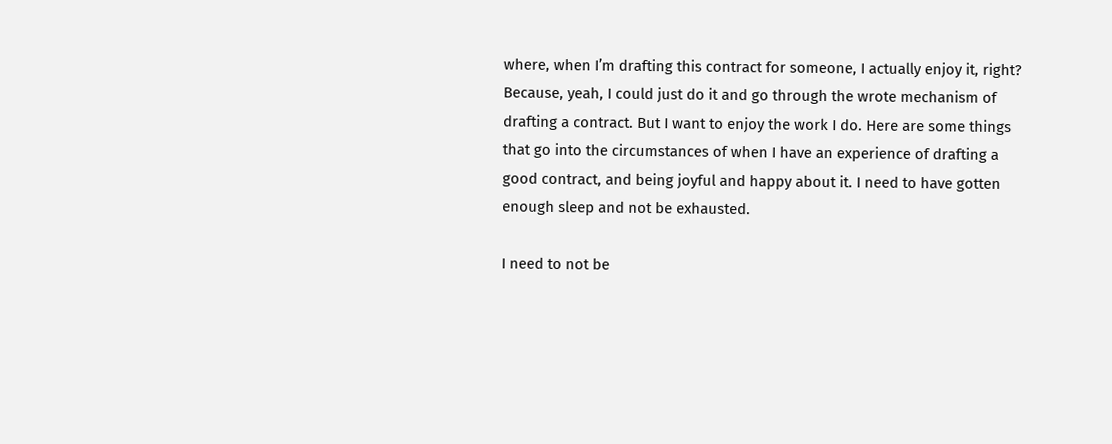where, when I’m drafting this contract for someone, I actually enjoy it, right? Because, yeah, I could just do it and go through the wrote mechanism of drafting a contract. But I want to enjoy the work I do. Here are some things that go into the circumstances of when I have an experience of drafting a good contract, and being joyful and happy about it. I need to have gotten enough sleep and not be exhausted.

I need to not be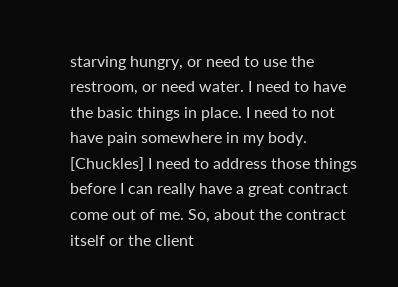starving hungry, or need to use the restroom, or need water. I need to have the basic things in place. I need to not have pain somewhere in my body. [Chuckles] I need to address those things before I can really have a great contract come out of me. So, about the contract itself or the client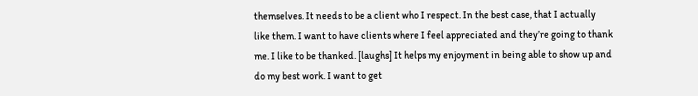themselves. It needs to be a client who I respect. In the best case, that I actually like them. I want to have clients where I feel appreciated and they’re going to thank me. I like to be thanked. [laughs] It helps my enjoyment in being able to show up and do my best work. I want to get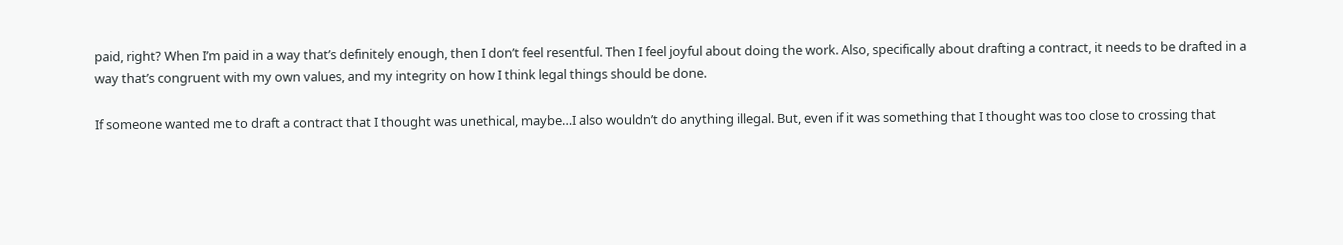paid, right? When I’m paid in a way that’s definitely enough, then I don’t feel resentful. Then I feel joyful about doing the work. Also, specifically about drafting a contract, it needs to be drafted in a way that’s congruent with my own values, and my integrity on how I think legal things should be done.

If someone wanted me to draft a contract that I thought was unethical, maybe…I also wouldn’t do anything illegal. But, even if it was something that I thought was too close to crossing that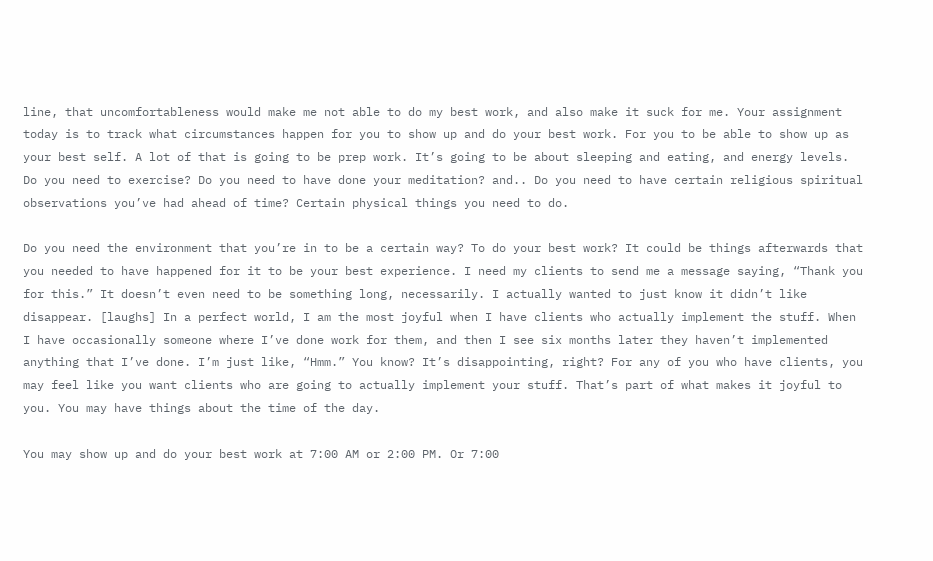line, that uncomfortableness would make me not able to do my best work, and also make it suck for me. Your assignment today is to track what circumstances happen for you to show up and do your best work. For you to be able to show up as your best self. A lot of that is going to be prep work. It’s going to be about sleeping and eating, and energy levels. Do you need to exercise? Do you need to have done your meditation? and.. Do you need to have certain religious spiritual observations you’ve had ahead of time? Certain physical things you need to do.

Do you need the environment that you’re in to be a certain way? To do your best work? It could be things afterwards that you needed to have happened for it to be your best experience. I need my clients to send me a message saying, “Thank you for this.” It doesn’t even need to be something long, necessarily. I actually wanted to just know it didn’t like disappear. [laughs] In a perfect world, I am the most joyful when I have clients who actually implement the stuff. When I have occasionally someone where I’ve done work for them, and then I see six months later they haven’t implemented anything that I’ve done. I’m just like, “Hmm.” You know? It’s disappointing, right? For any of you who have clients, you may feel like you want clients who are going to actually implement your stuff. That’s part of what makes it joyful to you. You may have things about the time of the day.

You may show up and do your best work at 7:00 AM or 2:00 PM. Or 7:00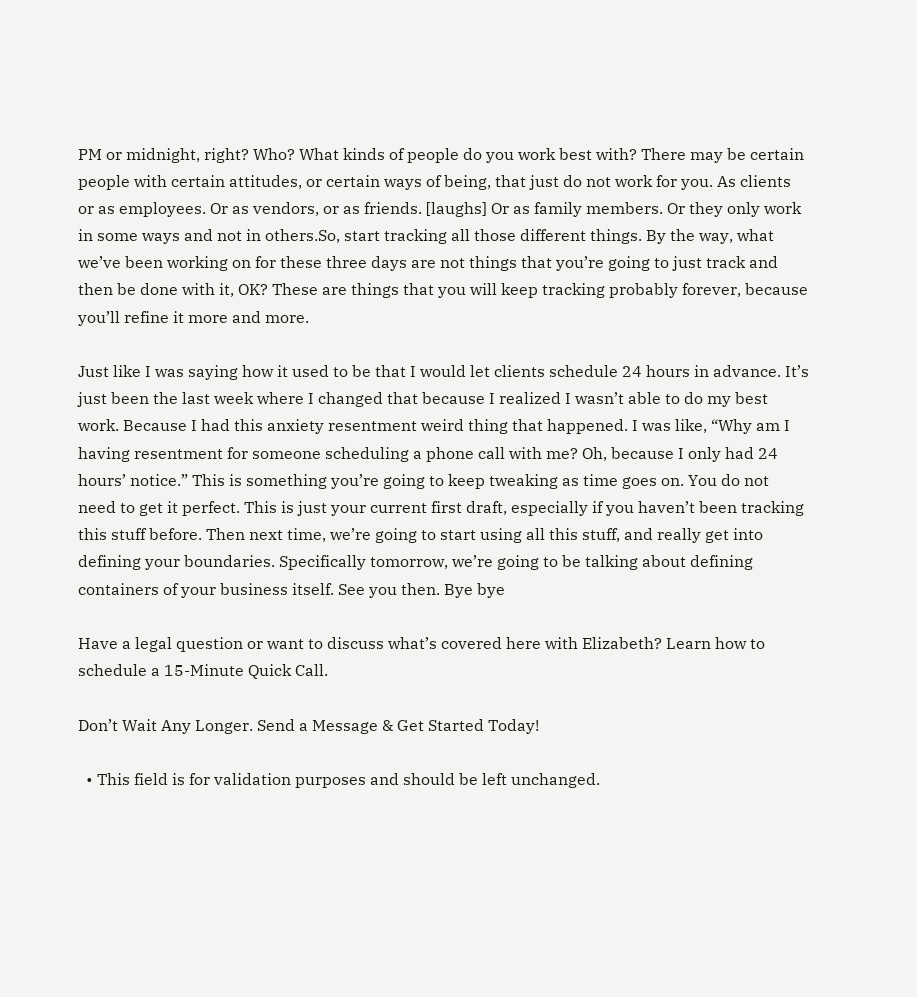PM or midnight, right? Who? What kinds of people do you work best with? There may be certain people with certain attitudes, or certain ways of being, that just do not work for you. As clients or as employees. Or as vendors, or as friends. [laughs] Or as family members. Or they only work in some ways and not in others.So, start tracking all those different things. By the way, what we’ve been working on for these three days are not things that you’re going to just track and then be done with it, OK? These are things that you will keep tracking probably forever, because you’ll refine it more and more.

Just like I was saying how it used to be that I would let clients schedule 24 hours in advance. It’s just been the last week where I changed that because I realized I wasn’t able to do my best work. Because I had this anxiety resentment weird thing that happened. I was like, “Why am I having resentment for someone scheduling a phone call with me? Oh, because I only had 24 hours’ notice.” This is something you’re going to keep tweaking as time goes on. You do not need to get it perfect. This is just your current first draft, especially if you haven’t been tracking this stuff before. Then next time, we’re going to start using all this stuff, and really get into defining your boundaries. Specifically tomorrow, we’re going to be talking about defining containers of your business itself. See you then. Bye bye

Have a legal question or want to discuss what’s covered here with Elizabeth? Learn how to schedule a 15-Minute Quick Call.

Don’t Wait Any Longer. Send a Message & Get Started Today!

  • This field is for validation purposes and should be left unchanged.